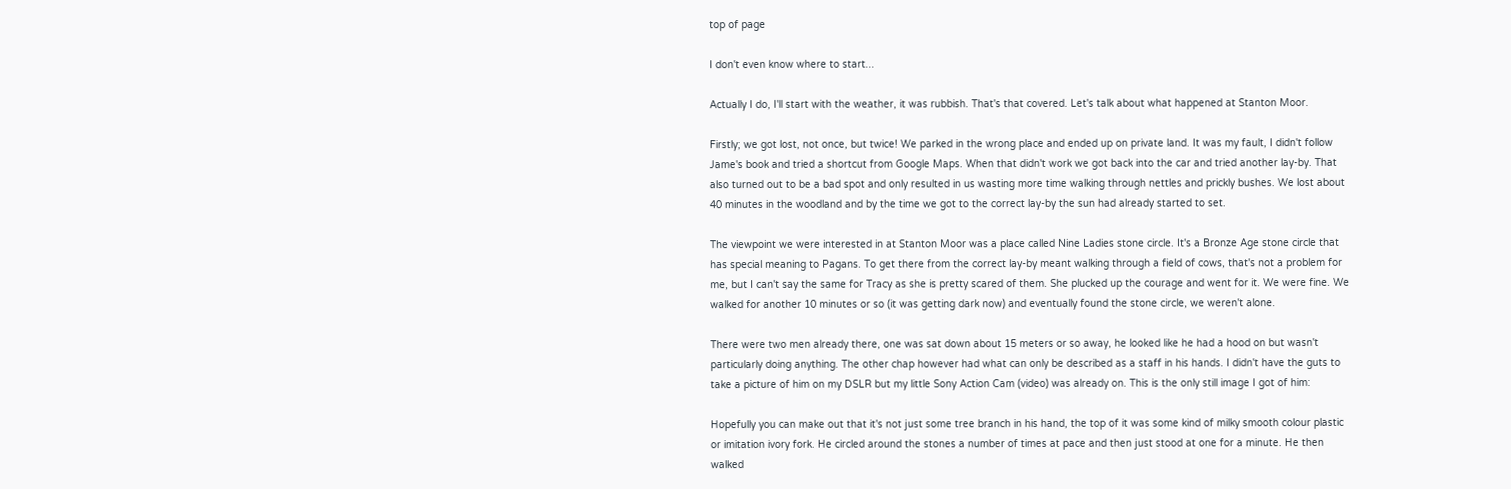top of page

I don't even know where to start...

Actually I do, I'll start with the weather, it was rubbish. That's that covered. Let's talk about what happened at Stanton Moor.

Firstly; we got lost, not once, but twice! We parked in the wrong place and ended up on private land. It was my fault, I didn't follow Jame's book and tried a shortcut from Google Maps. When that didn't work we got back into the car and tried another lay-by. That also turned out to be a bad spot and only resulted in us wasting more time walking through nettles and prickly bushes. We lost about 40 minutes in the woodland and by the time we got to the correct lay-by the sun had already started to set.

The viewpoint we were interested in at Stanton Moor was a place called Nine Ladies stone circle. It's a Bronze Age stone circle that has special meaning to Pagans. To get there from the correct lay-by meant walking through a field of cows, that's not a problem for me, but I can't say the same for Tracy as she is pretty scared of them. She plucked up the courage and went for it. We were fine. We walked for another 10 minutes or so (it was getting dark now) and eventually found the stone circle, we weren't alone.

There were two men already there, one was sat down about 15 meters or so away, he looked like he had a hood on but wasn't particularly doing anything. The other chap however had what can only be described as a staff in his hands. I didn't have the guts to take a picture of him on my DSLR but my little Sony Action Cam (video) was already on. This is the only still image I got of him:

Hopefully you can make out that it's not just some tree branch in his hand, the top of it was some kind of milky smooth colour plastic or imitation ivory fork. He circled around the stones a number of times at pace and then just stood at one for a minute. He then walked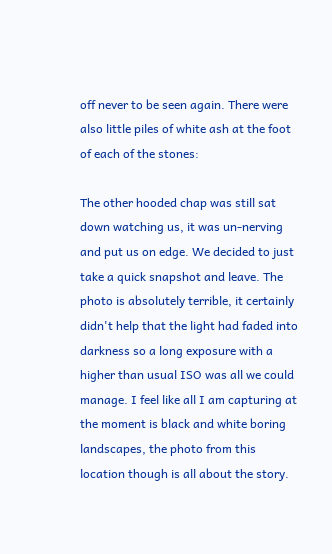off never to be seen again. There were also little piles of white ash at the foot of each of the stones:

The other hooded chap was still sat down watching us, it was un-nerving and put us on edge. We decided to just take a quick snapshot and leave. The photo is absolutely terrible, it certainly didn't help that the light had faded into darkness so a long exposure with a higher than usual ISO was all we could manage. I feel like all I am capturing at the moment is black and white boring landscapes, the photo from this location though is all about the story.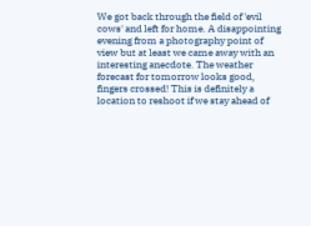We got back through the field of 'evil cows' and left for home. A disappointing evening from a photography point of view but at least we came away with an interesting anecdote. The weather forecast for tomorrow looks good, fingers crossed! This is definitely a location to reshoot if we stay ahead of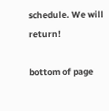schedule. We will return!

bottom of page